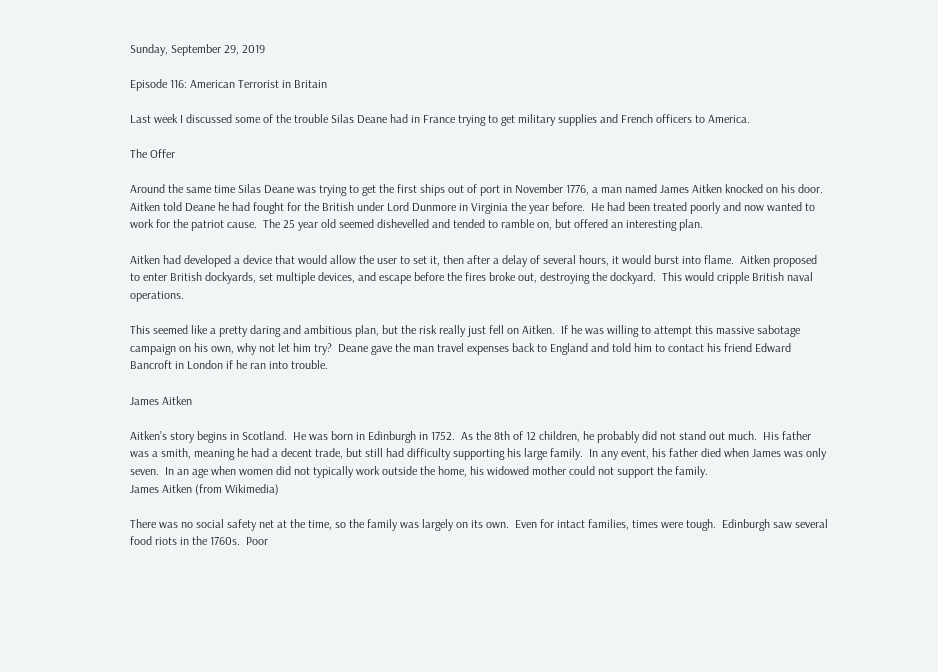Sunday, September 29, 2019

Episode 116: American Terrorist in Britain

Last week I discussed some of the trouble Silas Deane had in France trying to get military supplies and French officers to America.

The Offer

Around the same time Silas Deane was trying to get the first ships out of port in November 1776, a man named James Aitken knocked on his door.  Aitken told Deane he had fought for the British under Lord Dunmore in Virginia the year before.  He had been treated poorly and now wanted to work for the patriot cause.  The 25 year old seemed dishevelled and tended to ramble on, but offered an interesting plan.

Aitken had developed a device that would allow the user to set it, then after a delay of several hours, it would burst into flame.  Aitken proposed to enter British dockyards, set multiple devices, and escape before the fires broke out, destroying the dockyard.  This would cripple British naval operations.

This seemed like a pretty daring and ambitious plan, but the risk really just fell on Aitken.  If he was willing to attempt this massive sabotage campaign on his own, why not let him try?  Deane gave the man travel expenses back to England and told him to contact his friend Edward Bancroft in London if he ran into trouble.

James Aitken

Aitken’s story begins in Scotland.  He was born in Edinburgh in 1752.  As the 8th of 12 children, he probably did not stand out much.  His father was a smith, meaning he had a decent trade, but still had difficulty supporting his large family.  In any event, his father died when James was only seven.  In an age when women did not typically work outside the home, his widowed mother could not support the family.
James Aitken (from Wikimedia)

There was no social safety net at the time, so the family was largely on its own.  Even for intact families, times were tough.  Edinburgh saw several food riots in the 1760s.  Poor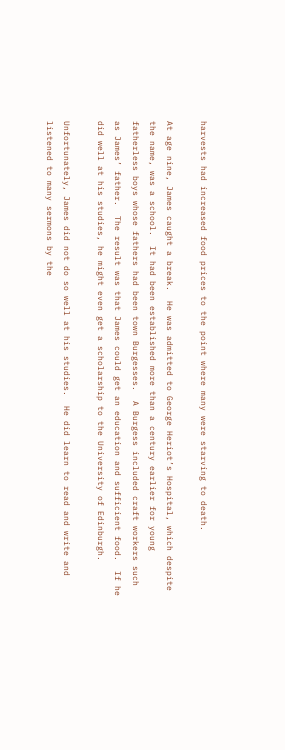harvests had increased food prices to the point where many were starving to death.

At age nine, James caught a break.  He was admitted to George Heriot’s Hospital, which despite the name, was a school.  It had been established more than a century earlier for young fatherless boys whose fathers had been town Burgesses.  A Burgess included craft workers such as James’ father.  The result was that James could get an education and sufficient food.  If he did well at his studies, he might even get a scholarship to the University of Edinburgh.

Unfortunately, James did not do so well at his studies.  He did learn to read and write and listened to many sermons by the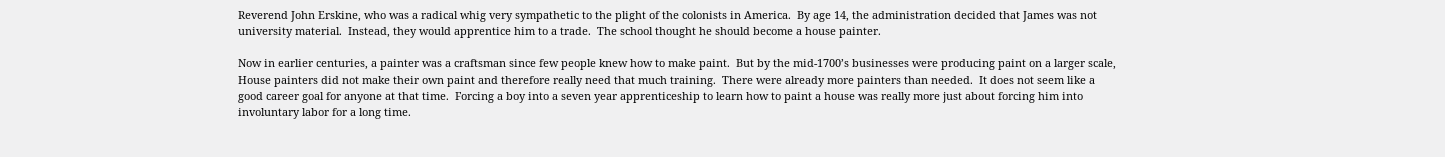Reverend John Erskine, who was a radical whig very sympathetic to the plight of the colonists in America.  By age 14, the administration decided that James was not university material.  Instead, they would apprentice him to a trade.  The school thought he should become a house painter.

Now in earlier centuries, a painter was a craftsman since few people knew how to make paint.  But by the mid-1700’s businesses were producing paint on a larger scale,  House painters did not make their own paint and therefore really need that much training.  There were already more painters than needed.  It does not seem like a good career goal for anyone at that time.  Forcing a boy into a seven year apprenticeship to learn how to paint a house was really more just about forcing him into involuntary labor for a long time.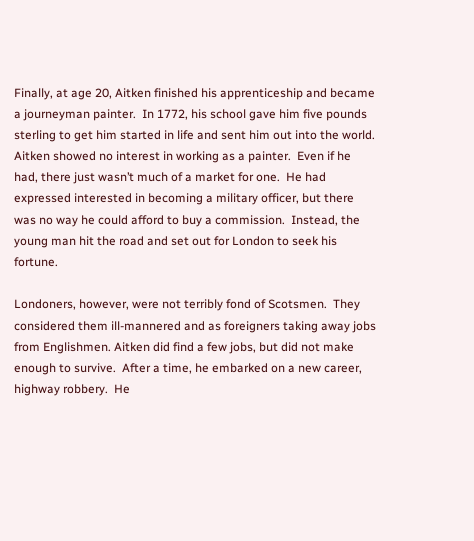Finally, at age 20, Aitken finished his apprenticeship and became a journeyman painter.  In 1772, his school gave him five pounds sterling to get him started in life and sent him out into the world.  Aitken showed no interest in working as a painter.  Even if he had, there just wasn’t much of a market for one.  He had expressed interested in becoming a military officer, but there was no way he could afford to buy a commission.  Instead, the young man hit the road and set out for London to seek his fortune.

Londoners, however, were not terribly fond of Scotsmen.  They considered them ill-mannered and as foreigners taking away jobs from Englishmen. Aitken did find a few jobs, but did not make enough to survive.  After a time, he embarked on a new career, highway robbery.  He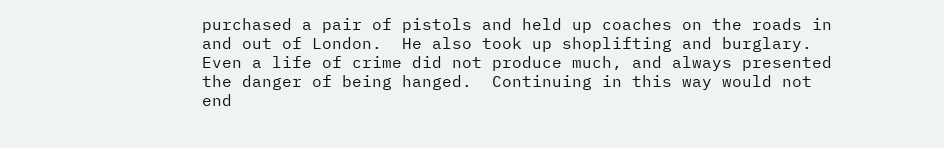purchased a pair of pistols and held up coaches on the roads in and out of London.  He also took up shoplifting and burglary.  Even a life of crime did not produce much, and always presented the danger of being hanged.  Continuing in this way would not end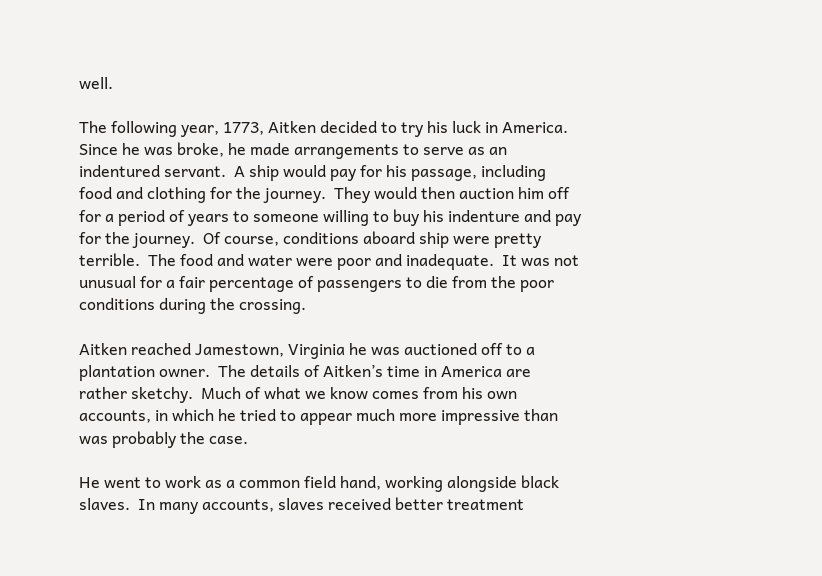well.

The following year, 1773, Aitken decided to try his luck in America.  Since he was broke, he made arrangements to serve as an indentured servant.  A ship would pay for his passage, including food and clothing for the journey.  They would then auction him off for a period of years to someone willing to buy his indenture and pay for the journey.  Of course, conditions aboard ship were pretty terrible.  The food and water were poor and inadequate.  It was not unusual for a fair percentage of passengers to die from the poor conditions during the crossing.

Aitken reached Jamestown, Virginia he was auctioned off to a plantation owner.  The details of Aitken’s time in America are rather sketchy.  Much of what we know comes from his own accounts, in which he tried to appear much more impressive than was probably the case.

He went to work as a common field hand, working alongside black slaves.  In many accounts, slaves received better treatment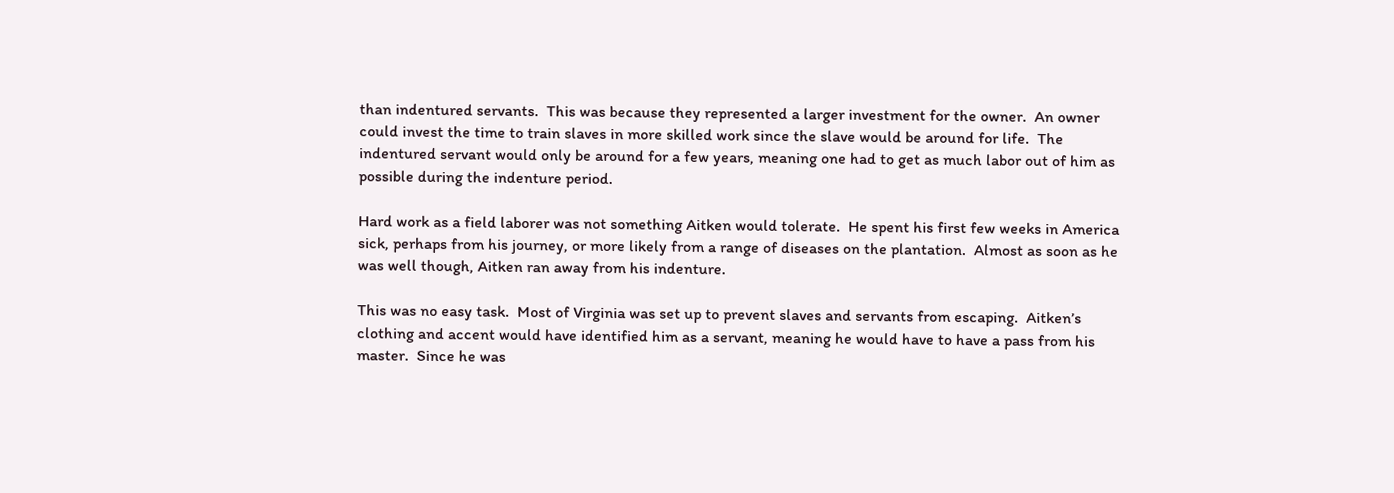than indentured servants.  This was because they represented a larger investment for the owner.  An owner could invest the time to train slaves in more skilled work since the slave would be around for life.  The indentured servant would only be around for a few years, meaning one had to get as much labor out of him as possible during the indenture period.

Hard work as a field laborer was not something Aitken would tolerate.  He spent his first few weeks in America sick, perhaps from his journey, or more likely from a range of diseases on the plantation.  Almost as soon as he was well though, Aitken ran away from his indenture.

This was no easy task.  Most of Virginia was set up to prevent slaves and servants from escaping.  Aitken’s clothing and accent would have identified him as a servant, meaning he would have to have a pass from his master.  Since he was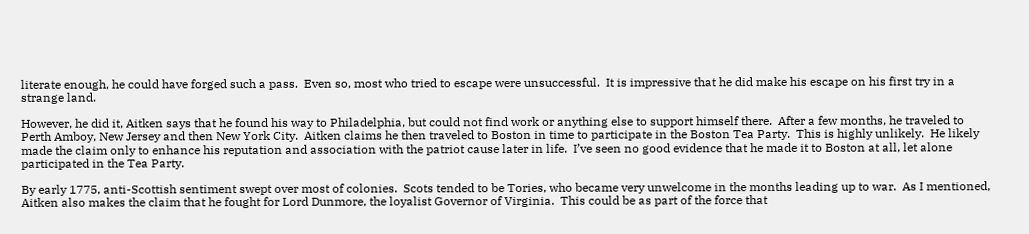literate enough, he could have forged such a pass.  Even so, most who tried to escape were unsuccessful.  It is impressive that he did make his escape on his first try in a strange land.

However, he did it, Aitken says that he found his way to Philadelphia, but could not find work or anything else to support himself there.  After a few months, he traveled to Perth Amboy, New Jersey and then New York City.  Aitken claims he then traveled to Boston in time to participate in the Boston Tea Party.  This is highly unlikely.  He likely made the claim only to enhance his reputation and association with the patriot cause later in life.  I’ve seen no good evidence that he made it to Boston at all, let alone participated in the Tea Party.

By early 1775, anti-Scottish sentiment swept over most of colonies.  Scots tended to be Tories, who became very unwelcome in the months leading up to war.  As I mentioned, Aitken also makes the claim that he fought for Lord Dunmore, the loyalist Governor of Virginia.  This could be as part of the force that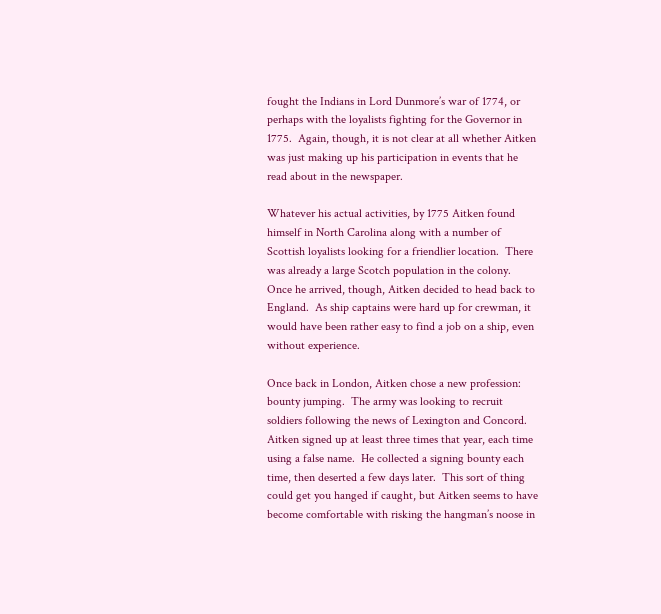fought the Indians in Lord Dunmore’s war of 1774, or perhaps with the loyalists fighting for the Governor in 1775.  Again, though, it is not clear at all whether Aitken was just making up his participation in events that he read about in the newspaper.

Whatever his actual activities, by 1775 Aitken found himself in North Carolina along with a number of Scottish loyalists looking for a friendlier location.  There was already a large Scotch population in the colony.  Once he arrived, though, Aitken decided to head back to England.  As ship captains were hard up for crewman, it would have been rather easy to find a job on a ship, even without experience.

Once back in London, Aitken chose a new profession: bounty jumping.  The army was looking to recruit soldiers following the news of Lexington and Concord.  Aitken signed up at least three times that year, each time using a false name.  He collected a signing bounty each time, then deserted a few days later.  This sort of thing could get you hanged if caught, but Aitken seems to have become comfortable with risking the hangman’s noose in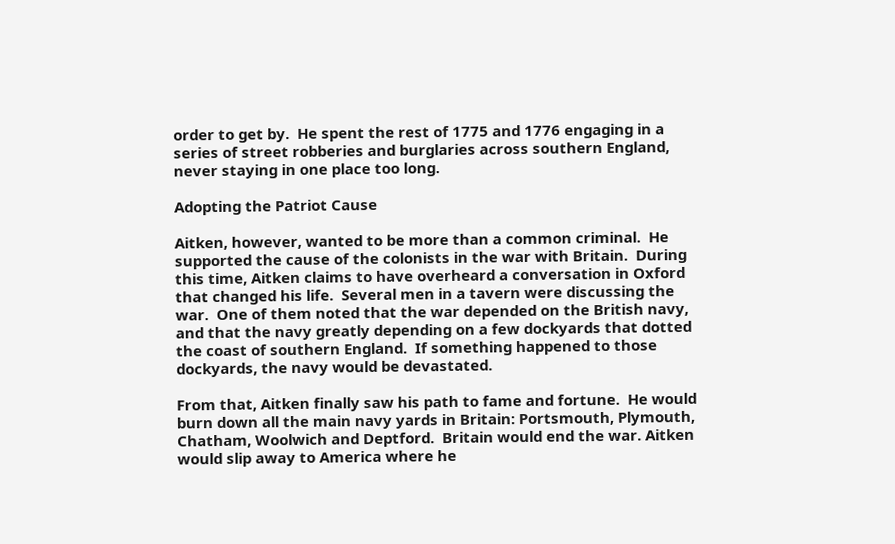order to get by.  He spent the rest of 1775 and 1776 engaging in a series of street robberies and burglaries across southern England, never staying in one place too long.

Adopting the Patriot Cause

Aitken, however, wanted to be more than a common criminal.  He supported the cause of the colonists in the war with Britain.  During this time, Aitken claims to have overheard a conversation in Oxford that changed his life.  Several men in a tavern were discussing the war.  One of them noted that the war depended on the British navy, and that the navy greatly depending on a few dockyards that dotted the coast of southern England.  If something happened to those dockyards, the navy would be devastated.

From that, Aitken finally saw his path to fame and fortune.  He would burn down all the main navy yards in Britain: Portsmouth, Plymouth, Chatham, Woolwich and Deptford.  Britain would end the war. Aitken would slip away to America where he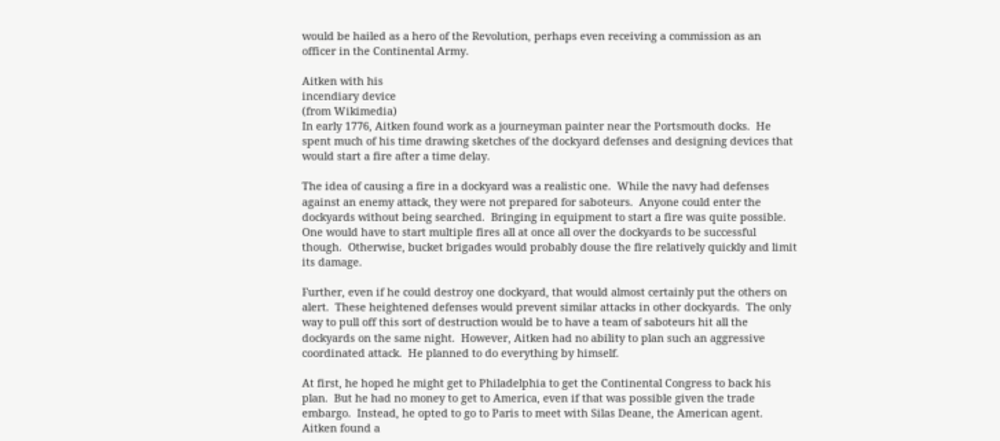would be hailed as a hero of the Revolution, perhaps even receiving a commission as an officer in the Continental Army.

Aitken with his
incendiary device
(from Wikimedia)
In early 1776, Aitken found work as a journeyman painter near the Portsmouth docks.  He spent much of his time drawing sketches of the dockyard defenses and designing devices that would start a fire after a time delay.

The idea of causing a fire in a dockyard was a realistic one.  While the navy had defenses against an enemy attack, they were not prepared for saboteurs.  Anyone could enter the dockyards without being searched.  Bringing in equipment to start a fire was quite possible.  One would have to start multiple fires all at once all over the dockyards to be successful though.  Otherwise, bucket brigades would probably douse the fire relatively quickly and limit its damage.

Further, even if he could destroy one dockyard, that would almost certainly put the others on alert.  These heightened defenses would prevent similar attacks in other dockyards.  The only way to pull off this sort of destruction would be to have a team of saboteurs hit all the dockyards on the same night.  However, Aitken had no ability to plan such an aggressive coordinated attack.  He planned to do everything by himself.

At first, he hoped he might get to Philadelphia to get the Continental Congress to back his plan.  But he had no money to get to America, even if that was possible given the trade embargo.  Instead, he opted to go to Paris to meet with Silas Deane, the American agent.  Aitken found a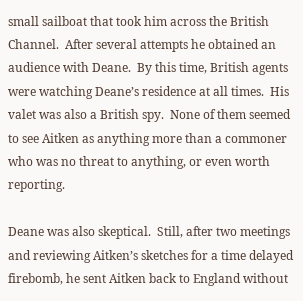small sailboat that took him across the British Channel.  After several attempts he obtained an audience with Deane.  By this time, British agents were watching Deane’s residence at all times.  His valet was also a British spy.  None of them seemed to see Aitken as anything more than a commoner who was no threat to anything, or even worth reporting.

Deane was also skeptical.  Still, after two meetings and reviewing Aitken’s sketches for a time delayed firebomb, he sent Aitken back to England without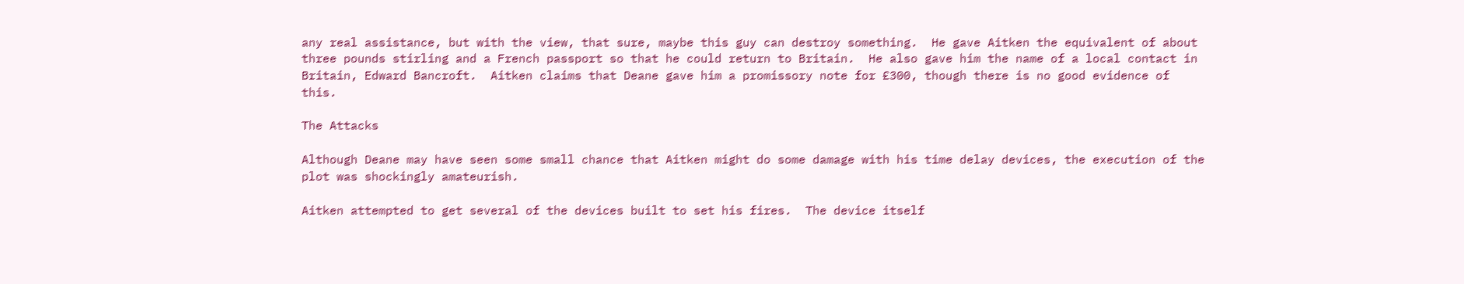any real assistance, but with the view, that sure, maybe this guy can destroy something.  He gave Aitken the equivalent of about three pounds stirling and a French passport so that he could return to Britain.  He also gave him the name of a local contact in Britain, Edward Bancroft.  Aitken claims that Deane gave him a promissory note for £300, though there is no good evidence of this.

The Attacks

Although Deane may have seen some small chance that Aitken might do some damage with his time delay devices, the execution of the plot was shockingly amateurish.

Aitken attempted to get several of the devices built to set his fires.  The device itself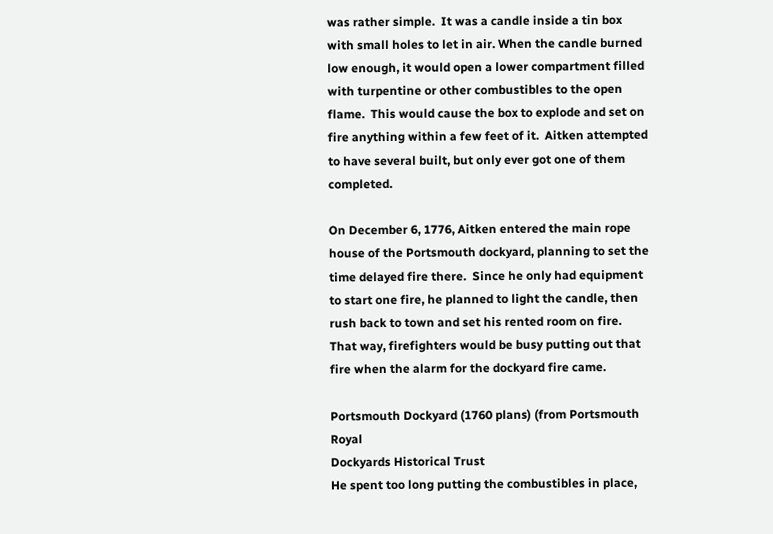was rather simple.  It was a candle inside a tin box with small holes to let in air. When the candle burned low enough, it would open a lower compartment filled with turpentine or other combustibles to the open flame.  This would cause the box to explode and set on fire anything within a few feet of it.  Aitken attempted to have several built, but only ever got one of them completed.

On December 6, 1776, Aitken entered the main rope house of the Portsmouth dockyard, planning to set the time delayed fire there.  Since he only had equipment to start one fire, he planned to light the candle, then rush back to town and set his rented room on fire.  That way, firefighters would be busy putting out that fire when the alarm for the dockyard fire came.

Portsmouth Dockyard (1760 plans) (from Portsmouth Royal
Dockyards Historical Trust
He spent too long putting the combustibles in place,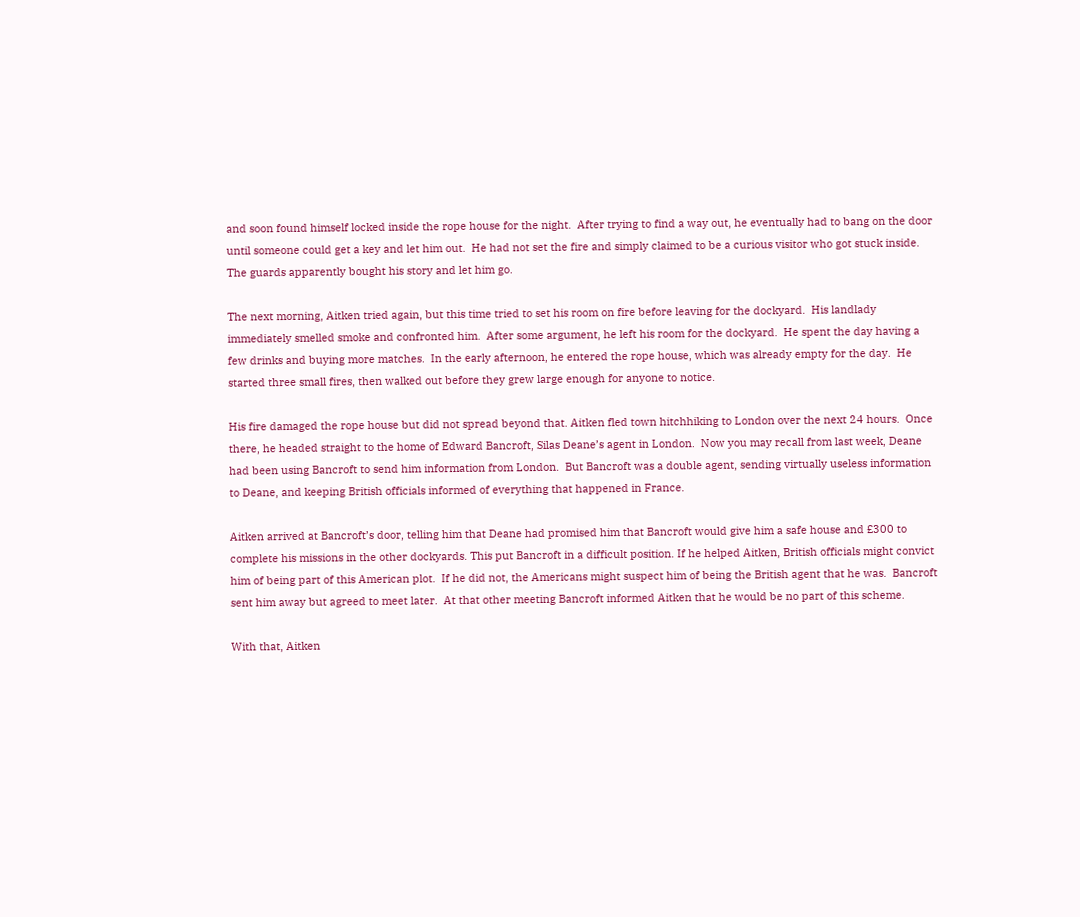and soon found himself locked inside the rope house for the night.  After trying to find a way out, he eventually had to bang on the door until someone could get a key and let him out.  He had not set the fire and simply claimed to be a curious visitor who got stuck inside.  The guards apparently bought his story and let him go.

The next morning, Aitken tried again, but this time tried to set his room on fire before leaving for the dockyard.  His landlady immediately smelled smoke and confronted him.  After some argument, he left his room for the dockyard.  He spent the day having a few drinks and buying more matches.  In the early afternoon, he entered the rope house, which was already empty for the day.  He started three small fires, then walked out before they grew large enough for anyone to notice.

His fire damaged the rope house but did not spread beyond that. Aitken fled town hitchhiking to London over the next 24 hours.  Once there, he headed straight to the home of Edward Bancroft, Silas Deane’s agent in London.  Now you may recall from last week, Deane had been using Bancroft to send him information from London.  But Bancroft was a double agent, sending virtually useless information to Deane, and keeping British officials informed of everything that happened in France.

Aitken arrived at Bancroft’s door, telling him that Deane had promised him that Bancroft would give him a safe house and £300 to complete his missions in the other dockyards. This put Bancroft in a difficult position. If he helped Aitken, British officials might convict him of being part of this American plot.  If he did not, the Americans might suspect him of being the British agent that he was.  Bancroft sent him away but agreed to meet later.  At that other meeting Bancroft informed Aitken that he would be no part of this scheme.

With that, Aitken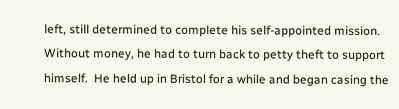left, still determined to complete his self-appointed mission.  Without money, he had to turn back to petty theft to support himself.  He held up in Bristol for a while and began casing the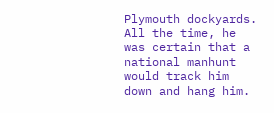Plymouth dockyards.  All the time, he was certain that a national manhunt would track him down and hang him.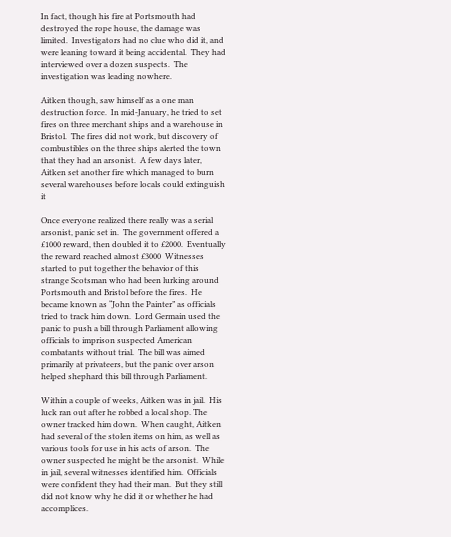In fact, though his fire at Portsmouth had destroyed the rope house, the damage was limited.  Investigators had no clue who did it, and were leaning toward it being accidental.  They had interviewed over a dozen suspects.  The investigation was leading nowhere.

Aitken though, saw himself as a one man destruction force.  In mid-January, he tried to set fires on three merchant ships and a warehouse in Bristol.  The fires did not work, but discovery of combustibles on the three ships alerted the town that they had an arsonist.  A few days later, Aitken set another fire which managed to burn several warehouses before locals could extinguish it

Once everyone realized there really was a serial arsonist, panic set in.  The government offered a £1000 reward, then doubled it to £2000.  Eventually the reward reached almost £3000  Witnesses started to put together the behavior of this strange Scotsman who had been lurking around Portsmouth and Bristol before the fires.  He became known as “John the Painter” as officials tried to track him down.  Lord Germain used the panic to push a bill through Parliament allowing officials to imprison suspected American combatants without trial.  The bill was aimed primarily at privateers, but the panic over arson helped shephard this bill through Parliament.

Within a couple of weeks, Aitken was in jail.  His luck ran out after he robbed a local shop. The owner tracked him down.  When caught, Aitken had several of the stolen items on him, as well as various tools for use in his acts of arson.  The owner suspected he might be the arsonist.  While in jail, several witnesses identified him.  Officials were confident they had their man.  But they still did not know why he did it or whether he had accomplices.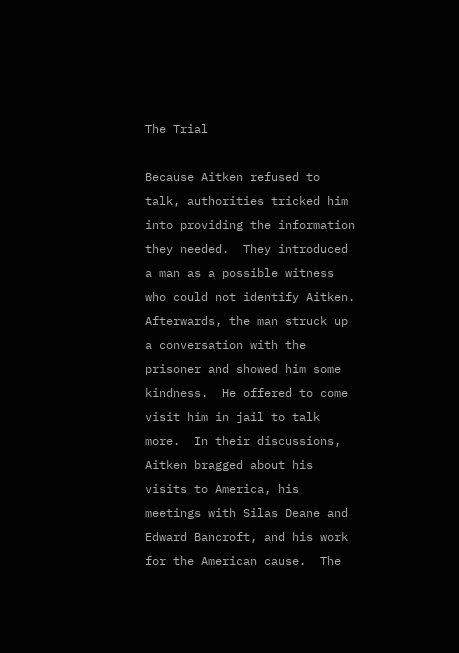The Trial

Because Aitken refused to talk, authorities tricked him into providing the information they needed.  They introduced a man as a possible witness who could not identify Aitken.  Afterwards, the man struck up a conversation with the prisoner and showed him some kindness.  He offered to come visit him in jail to talk more.  In their discussions, Aitken bragged about his visits to America, his meetings with Silas Deane and Edward Bancroft, and his work for the American cause.  The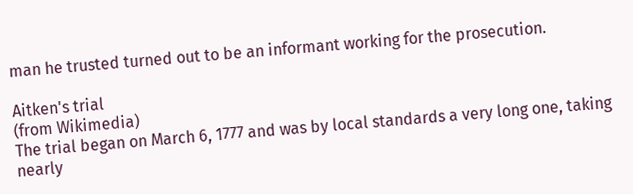man he trusted turned out to be an informant working for the prosecution.

Aitken's trial
(from Wikimedia)
The trial began on March 6, 1777 and was by local standards a very long one, taking nearly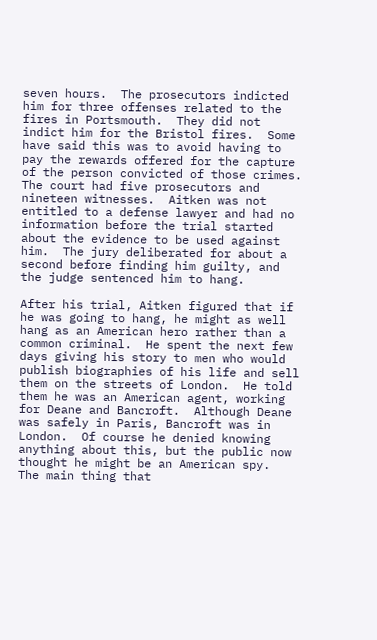seven hours.  The prosecutors indicted him for three offenses related to the fires in Portsmouth.  They did not indict him for the Bristol fires.  Some have said this was to avoid having to pay the rewards offered for the capture of the person convicted of those crimes.  The court had five prosecutors and nineteen witnesses.  Aitken was not entitled to a defense lawyer and had no information before the trial started about the evidence to be used against him.  The jury deliberated for about a second before finding him guilty, and the judge sentenced him to hang.

After his trial, Aitken figured that if he was going to hang, he might as well hang as an American hero rather than a common criminal.  He spent the next few days giving his story to men who would publish biographies of his life and sell them on the streets of London.  He told them he was an American agent, working for Deane and Bancroft.  Although Deane was safely in Paris, Bancroft was in London.  Of course he denied knowing anything about this, but the public now thought he might be an American spy.  The main thing that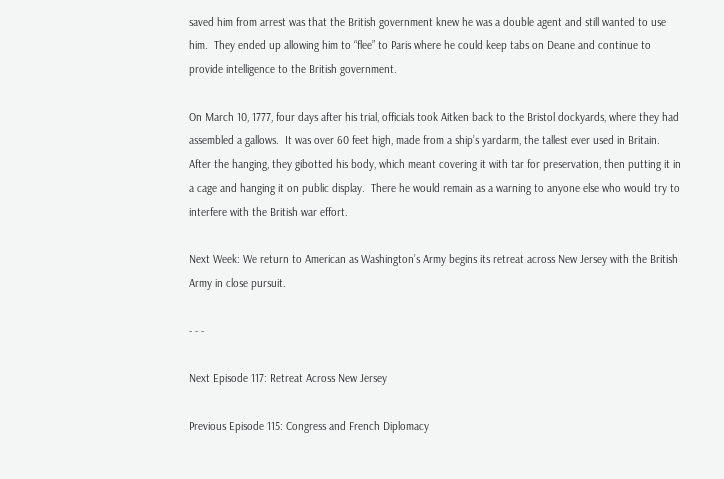saved him from arrest was that the British government knew he was a double agent and still wanted to use him.  They ended up allowing him to “flee” to Paris where he could keep tabs on Deane and continue to provide intelligence to the British government.

On March 10, 1777, four days after his trial, officials took Aitken back to the Bristol dockyards, where they had assembled a gallows.  It was over 60 feet high, made from a ship’s yardarm, the tallest ever used in Britain.  After the hanging, they gibotted his body, which meant covering it with tar for preservation, then putting it in a cage and hanging it on public display.  There he would remain as a warning to anyone else who would try to interfere with the British war effort.

Next Week: We return to American as Washington’s Army begins its retreat across New Jersey with the British Army in close pursuit.

- - -

Next Episode 117: Retreat Across New Jersey

Previous Episode 115: Congress and French Diplomacy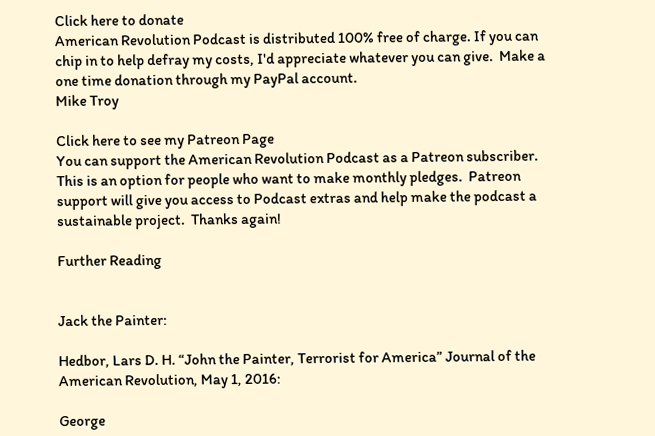Click here to donate
American Revolution Podcast is distributed 100% free of charge. If you can chip in to help defray my costs, I'd appreciate whatever you can give.  Make a one time donation through my PayPal account.
Mike Troy

Click here to see my Patreon Page
You can support the American Revolution Podcast as a Patreon subscriber.  This is an option for people who want to make monthly pledges.  Patreon support will give you access to Podcast extras and help make the podcast a sustainable project.  Thanks again!

Further Reading


Jack the Painter:

Hedbor, Lars D. H. “John the Painter, Terrorist for America” Journal of the American Revolution, May 1, 2016:

George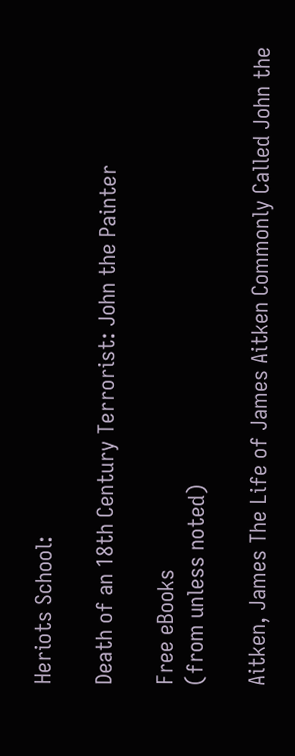Heriots School:

Death of an 18th Century Terrorist: John the Painter

Free eBooks
(from unless noted)

Aitken, James The Life of James Aitken Commonly Called John the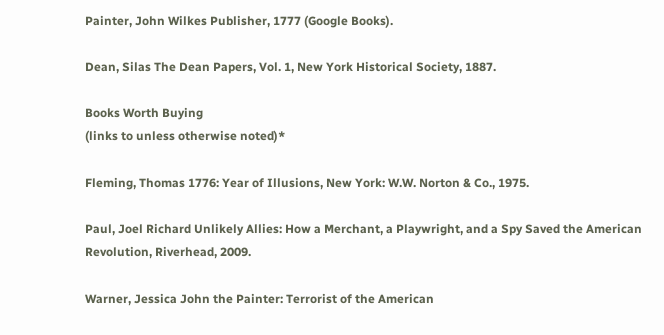Painter, John Wilkes Publisher, 1777 (Google Books).

Dean, Silas The Dean Papers, Vol. 1, New York Historical Society, 1887.

Books Worth Buying
(links to unless otherwise noted)*

Fleming, Thomas 1776: Year of Illusions, New York: W.W. Norton & Co., 1975.

Paul, Joel Richard Unlikely Allies: How a Merchant, a Playwright, and a Spy Saved the American Revolution, Riverhead, 2009.

Warner, Jessica John the Painter: Terrorist of the American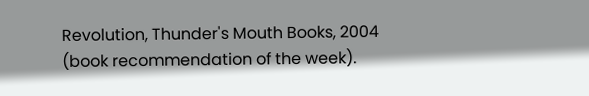Revolution, Thunder's Mouth Books, 2004 (book recommendation of the week).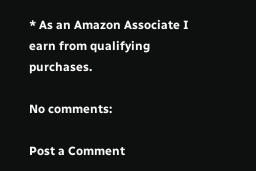* As an Amazon Associate I earn from qualifying purchases.

No comments:

Post a Comment